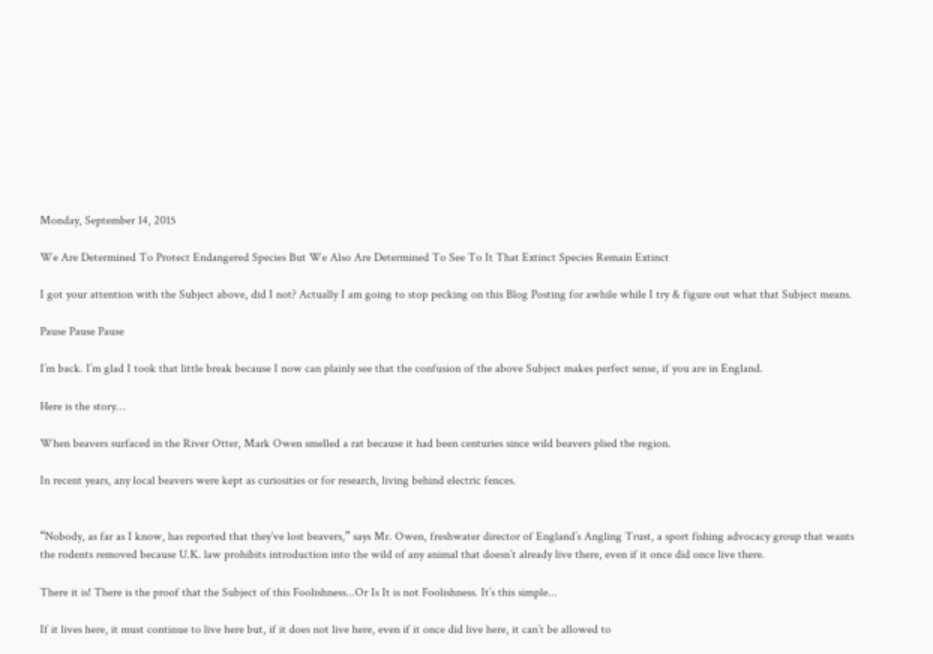Monday, September 14, 2015

We Are Determined To Protect Endangered Species But We Also Are Determined To See To It That Extinct Species Remain Extinct

I got your attention with the Subject above, did I not? Actually I am going to stop pecking on this Blog Posting for awhile while I try & figure out what that Subject means.

Pause Pause Pause

I’m back. I’m glad I took that little break because I now can plainly see that the confusion of the above Subject makes perfect sense, if you are in England.

Here is the story…

When beavers surfaced in the River Otter, Mark Owen smelled a rat because it had been centuries since wild beavers plied the region.

In recent years, any local beavers were kept as curiosities or for research, living behind electric fences.


“Nobody, as far as I know, has reported that they’ve lost beavers,” says Mr. Owen, freshwater director of England’s Angling Trust, a sport fishing advocacy group that wants the rodents removed because U.K. law prohibits introduction into the wild of any animal that doesn’t already live there, even if it once did once live there.

There it is! There is the proof that the Subject of this Foolishness...Or Is It is not Foolishness. It’s this simple...

If it lives here, it must continue to live here but, if it does not live here, even if it once did live here, it can’t be allowed to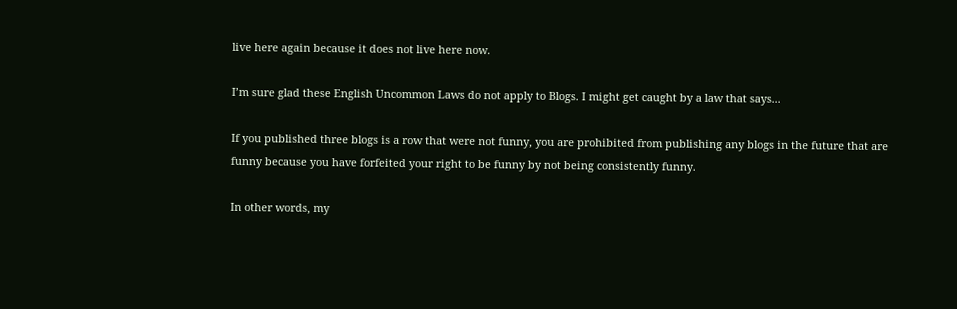live here again because it does not live here now.

I’m sure glad these English Uncommon Laws do not apply to Blogs. I might get caught by a law that says...

If you published three blogs is a row that were not funny, you are prohibited from publishing any blogs in the future that are funny because you have forfeited your right to be funny by not being consistently funny.

In other words, my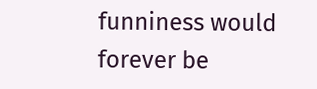funniness would forever be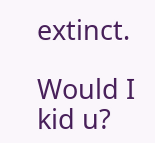extinct.

Would I kid u?